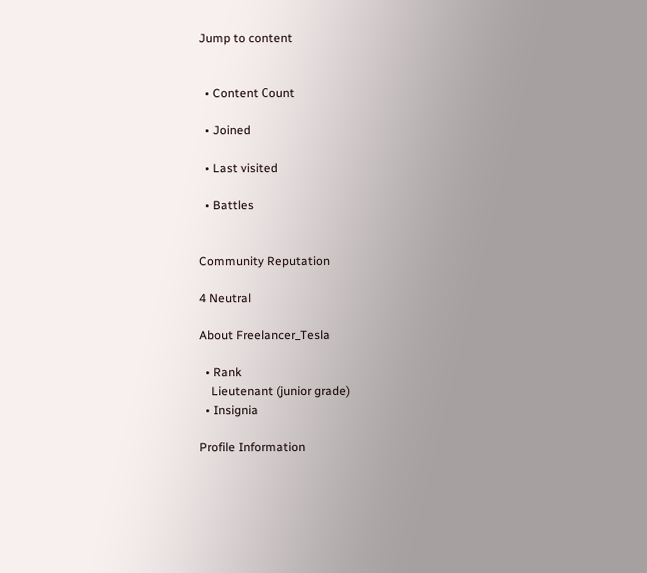Jump to content


  • Content Сount

  • Joined

  • Last visited

  • Battles


Community Reputation

4 Neutral

About Freelancer_Tesla

  • Rank
    Lieutenant (junior grade)
  • Insignia

Profile Information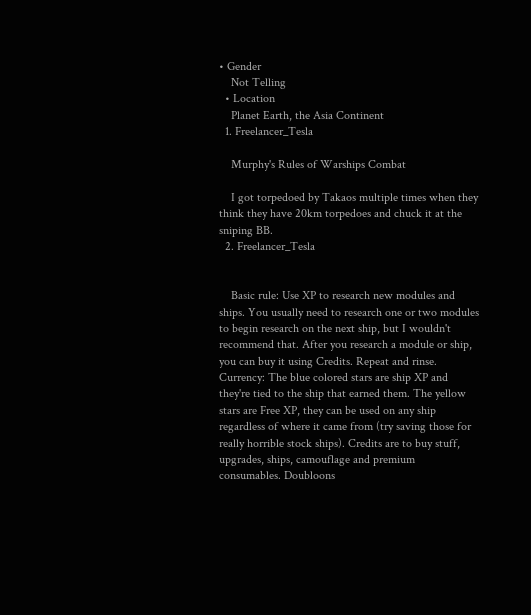• Gender
    Not Telling
  • Location
    Planet Earth, the Asia Continent
  1. Freelancer_Tesla

    Murphy's Rules of Warships Combat

    I got torpedoed by Takaos multiple times when they think they have 20km torpedoes and chuck it at the sniping BB.
  2. Freelancer_Tesla


    Basic rule: Use XP to research new modules and ships. You usually need to research one or two modules to begin research on the next ship, but I wouldn't recommend that. After you research a module or ship, you can buy it using Credits. Repeat and rinse. Currency: The blue colored stars are ship XP and they're tied to the ship that earned them. The yellow stars are Free XP, they can be used on any ship regardless of where it came from (try saving those for really horrible stock ships). Credits are to buy stuff, upgrades, ships, camouflage and premium consumables. Doubloons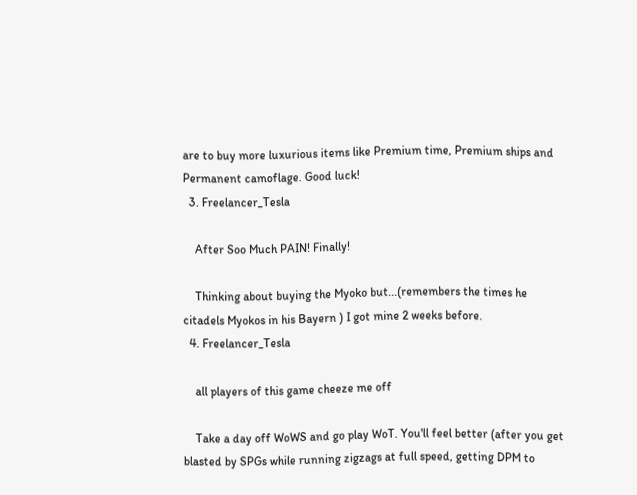are to buy more luxurious items like Premium time, Premium ships and Permanent camoflage. Good luck!
  3. Freelancer_Tesla

    After Soo Much PAIN! Finally!

    Thinking about buying the Myoko but...(remembers the times he citadels Myokos in his Bayern ) I got mine 2 weeks before.
  4. Freelancer_Tesla

    all players of this game cheeze me off

    Take a day off WoWS and go play WoT. You'll feel better (after you get blasted by SPGs while running zigzags at full speed, getting DPM to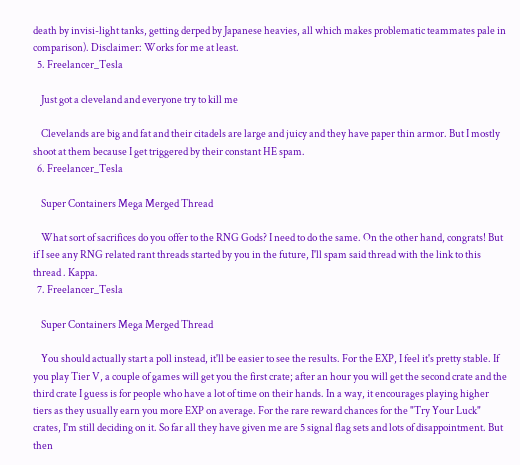death by invisi-light tanks, getting derped by Japanese heavies, all which makes problematic teammates pale in comparison). Disclaimer: Works for me at least.
  5. Freelancer_Tesla

    Just got a cleveland and everyone try to kill me

    Clevelands are big and fat and their citadels are large and juicy and they have paper thin armor. But I mostly shoot at them because I get triggered by their constant HE spam.
  6. Freelancer_Tesla

    Super Containers Mega Merged Thread

    What sort of sacrifices do you offer to the RNG Gods? I need to do the same. On the other hand, congrats! But if I see any RNG related rant threads started by you in the future, I'll spam said thread with the link to this thread . Kappa.
  7. Freelancer_Tesla

    Super Containers Mega Merged Thread

    You should actually start a poll instead, it'll be easier to see the results. For the EXP, I feel it's pretty stable. If you play Tier V, a couple of games will get you the first crate; after an hour you will get the second crate and the third crate I guess is for people who have a lot of time on their hands. In a way, it encourages playing higher tiers as they usually earn you more EXP on average. For the rare reward chances for the "Try Your Luck" crates, I'm still deciding on it. So far all they have given me are 5 signal flag sets and lots of disappointment. But then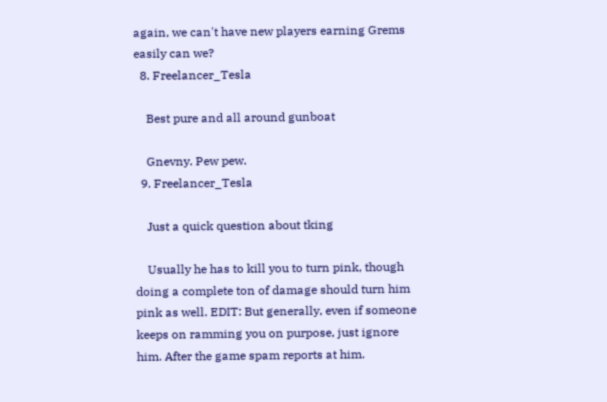again, we can't have new players earning Grems easily can we?
  8. Freelancer_Tesla

    Best pure and all around gunboat

    Gnevny. Pew pew.
  9. Freelancer_Tesla

    Just a quick question about tking

    Usually he has to kill you to turn pink, though doing a complete ton of damage should turn him pink as well. EDIT: But generally, even if someone keeps on ramming you on purpose, just ignore him. After the game spam reports at him.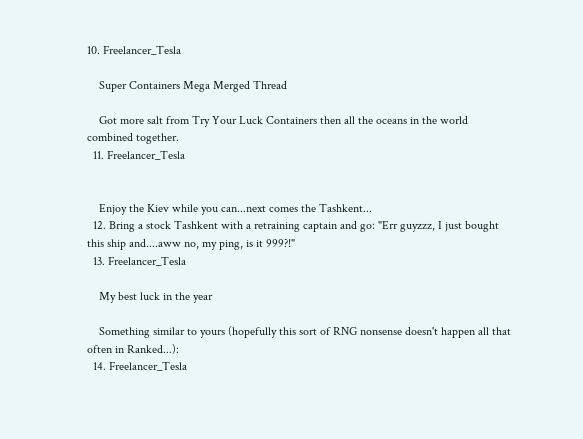10. Freelancer_Tesla

    Super Containers Mega Merged Thread

    Got more salt from Try Your Luck Containers then all the oceans in the world combined together.
  11. Freelancer_Tesla


    Enjoy the Kiev while you can...next comes the Tashkent...
  12. Bring a stock Tashkent with a retraining captain and go: "Err guyzzz, I just bought this ship and....aww no, my ping, is it 999?!"
  13. Freelancer_Tesla

    My best luck in the year

    Something similar to yours (hopefully this sort of RNG nonsense doesn't happen all that often in Ranked...):
  14. Freelancer_Tesla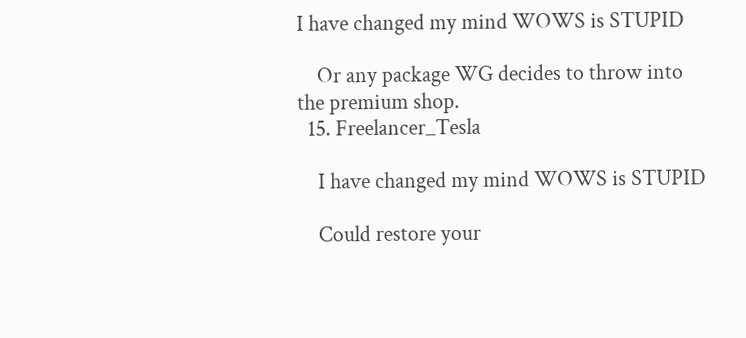I have changed my mind WOWS is STUPID

    Or any package WG decides to throw into the premium shop.
  15. Freelancer_Tesla

    I have changed my mind WOWS is STUPID

    Could restore your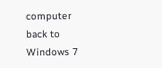computer back to Windows 7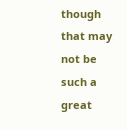though that may not be such a great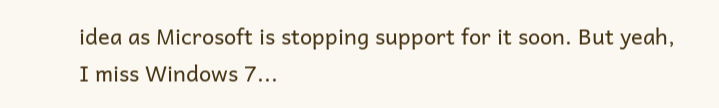idea as Microsoft is stopping support for it soon. But yeah, I miss Windows 7...